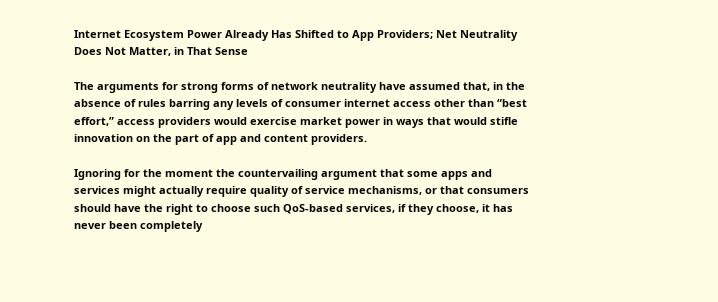Internet Ecosystem Power Already Has Shifted to App Providers; Net Neutrality Does Not Matter, in That Sense

The arguments for strong forms of network neutrality have assumed that, in the absence of rules barring any levels of consumer internet access other than “best effort,” access providers would exercise market power in ways that would stifle innovation on the part of app and content providers.

Ignoring for the moment the countervailing argument that some apps and services might actually require quality of service mechanisms, or that consumers should have the right to choose such QoS-based services, if they choose, it has never been completely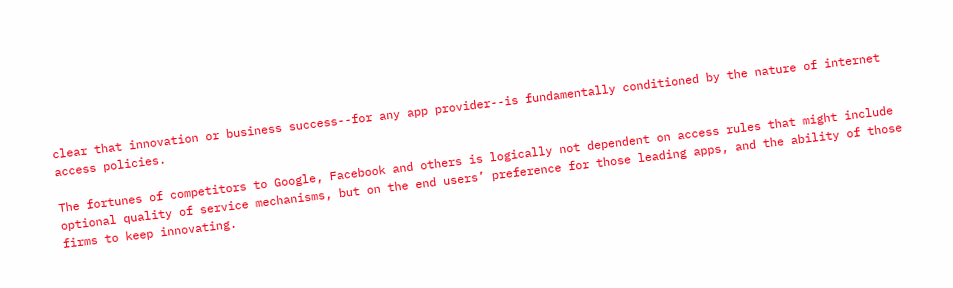clear that innovation or business success--for any app provider--is fundamentally conditioned by the nature of internet access policies.

The fortunes of competitors to Google, Facebook and others is logically not dependent on access rules that might include optional quality of service mechanisms, but on the end users’ preference for those leading apps, and the ability of those firms to keep innovating.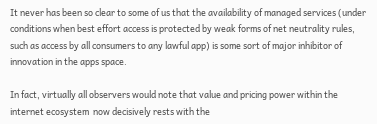It never has been so clear to some of us that the availability of managed services (under conditions when best effort access is protected by weak forms of net neutrality rules, such as access by all consumers to any lawful app) is some sort of major inhibitor of innovation in the apps space.

In fact, virtually all observers would note that value and pricing power within the internet ecosystem  now decisively rests with the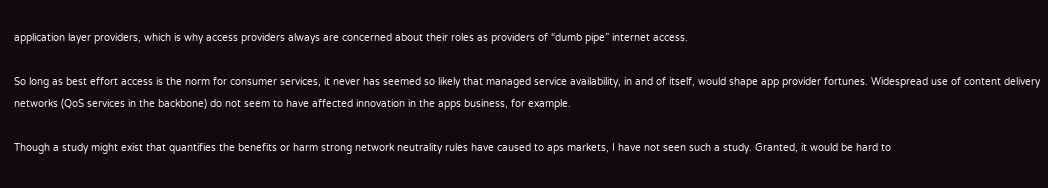application layer providers, which is why access providers always are concerned about their roles as providers of “dumb pipe” internet access.

So long as best effort access is the norm for consumer services, it never has seemed so likely that managed service availability, in and of itself, would shape app provider fortunes. Widespread use of content delivery networks (QoS services in the backbone) do not seem to have affected innovation in the apps business, for example.

Though a study might exist that quantifies the benefits or harm strong network neutrality rules have caused to aps markets, I have not seen such a study. Granted, it would be hard to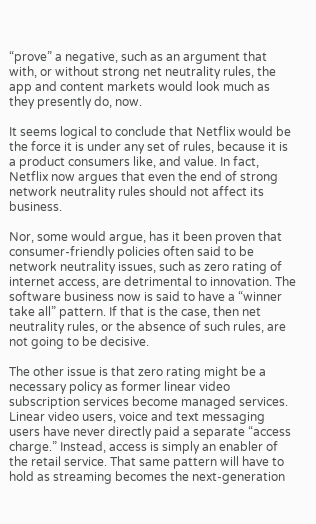“prove” a negative, such as an argument that with, or without strong net neutrality rules, the app and content markets would look much as they presently do, now.

It seems logical to conclude that Netflix would be the force it is under any set of rules, because it is a product consumers like, and value. In fact, Netflix now argues that even the end of strong network neutrality rules should not affect its business.

Nor, some would argue, has it been proven that consumer-friendly policies often said to be network neutrality issues, such as zero rating of internet access, are detrimental to innovation. The software business now is said to have a “winner take all” pattern. If that is the case, then net neutrality rules, or the absence of such rules, are not going to be decisive.

The other issue is that zero rating might be a necessary policy as former linear video subscription services become managed services. Linear video users, voice and text messaging users have never directly paid a separate “access charge.” Instead, access is simply an enabler of the retail service. That same pattern will have to hold as streaming becomes the next-generation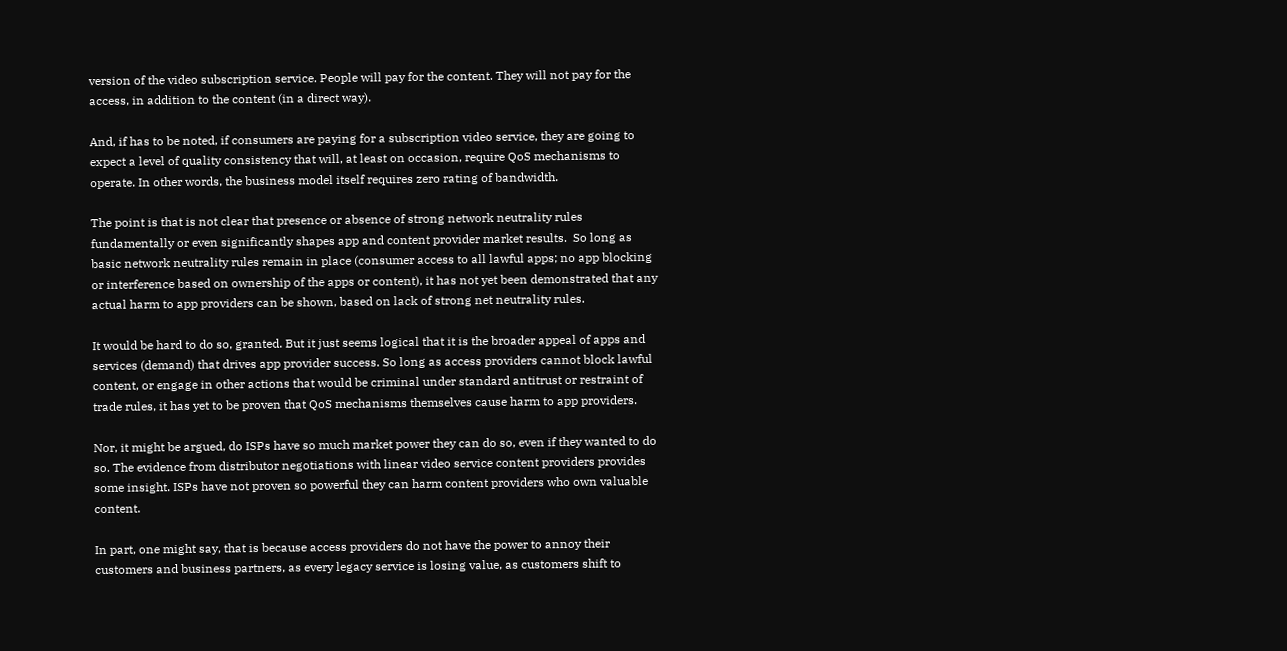version of the video subscription service. People will pay for the content. They will not pay for the access, in addition to the content (in a direct way).

And, if has to be noted, if consumers are paying for a subscription video service, they are going to expect a level of quality consistency that will, at least on occasion, require QoS mechanisms to operate. In other words, the business model itself requires zero rating of bandwidth.

The point is that is not clear that presence or absence of strong network neutrality rules fundamentally or even significantly shapes app and content provider market results.  So long as basic network neutrality rules remain in place (consumer access to all lawful apps; no app blocking or interference based on ownership of the apps or content), it has not yet been demonstrated that any actual harm to app providers can be shown, based on lack of strong net neutrality rules.

It would be hard to do so, granted. But it just seems logical that it is the broader appeal of apps and services (demand) that drives app provider success. So long as access providers cannot block lawful content, or engage in other actions that would be criminal under standard antitrust or restraint of trade rules, it has yet to be proven that QoS mechanisms themselves cause harm to app providers.

Nor, it might be argued, do ISPs have so much market power they can do so, even if they wanted to do so. The evidence from distributor negotiations with linear video service content providers provides some insight. ISPs have not proven so powerful they can harm content providers who own valuable content.

In part, one might say, that is because access providers do not have the power to annoy their customers and business partners, as every legacy service is losing value, as customers shift to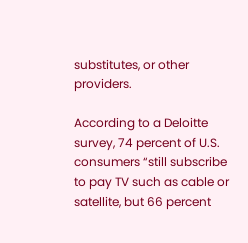substitutes, or other providers.

According to a Deloitte survey, 74 percent of U.S. consumers “still subscribe to pay TV such as cable or satellite, but 66 percent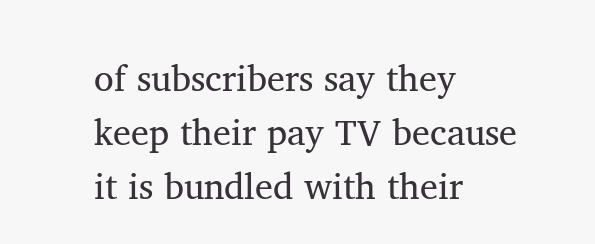of subscribers say they keep their pay TV because it is bundled with their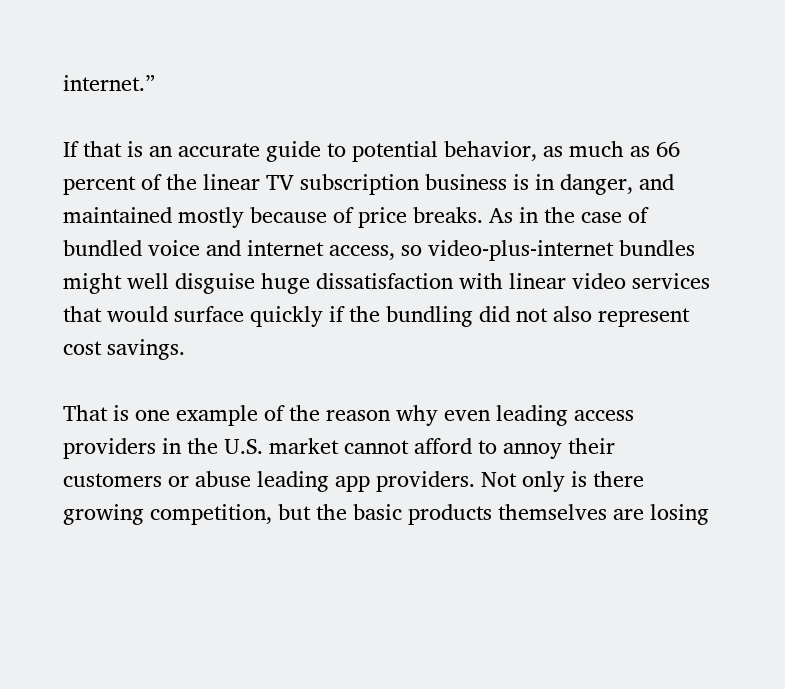internet.”

If that is an accurate guide to potential behavior, as much as 66 percent of the linear TV subscription business is in danger, and maintained mostly because of price breaks. As in the case of bundled voice and internet access, so video-plus-internet bundles might well disguise huge dissatisfaction with linear video services that would surface quickly if the bundling did not also represent cost savings.

That is one example of the reason why even leading access providers in the U.S. market cannot afford to annoy their customers or abuse leading app providers. Not only is there growing competition, but the basic products themselves are losing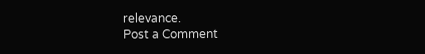relevance.
Post a Comment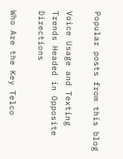Popular posts from this blog

Voice Usage and Texting Trends Headed in Opposite Directions

Who Are the Key Telco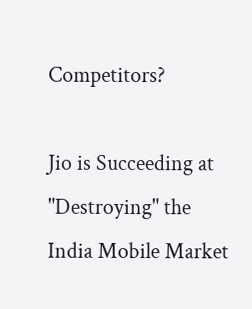Competitors?

Jio is Succeeding at "Destroying" the India Mobile Market